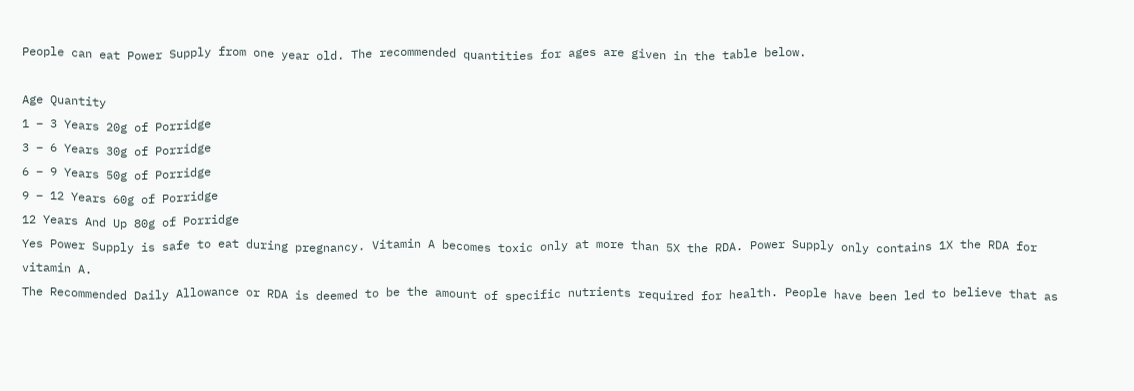People can eat Power Supply from one year old. The recommended quantities for ages are given in the table below.

Age Quantity
1 – 3 Years 20g of Porridge
3 – 6 Years 30g of Porridge
6 – 9 Years 50g of Porridge
9 – 12 Years 60g of Porridge
12 Years And Up 80g of Porridge
Yes Power Supply is safe to eat during pregnancy. Vitamin A becomes toxic only at more than 5X the RDA. Power Supply only contains 1X the RDA for vitamin A.
The Recommended Daily Allowance or RDA is deemed to be the amount of specific nutrients required for health. People have been led to believe that as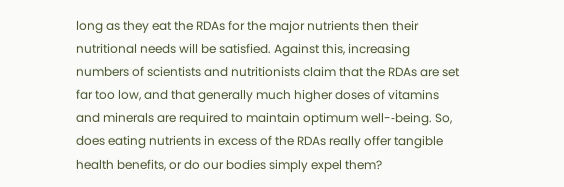long as they eat the RDAs for the major nutrients then their nutritional needs will be satisfied. Against this, increasing numbers of scientists and nutritionists claim that the RDAs are set far too low, and that generally much higher doses of vitamins and minerals are required to maintain optimum well-‐being. So, does eating nutrients in excess of the RDAs really offer tangible health benefits, or do our bodies simply expel them?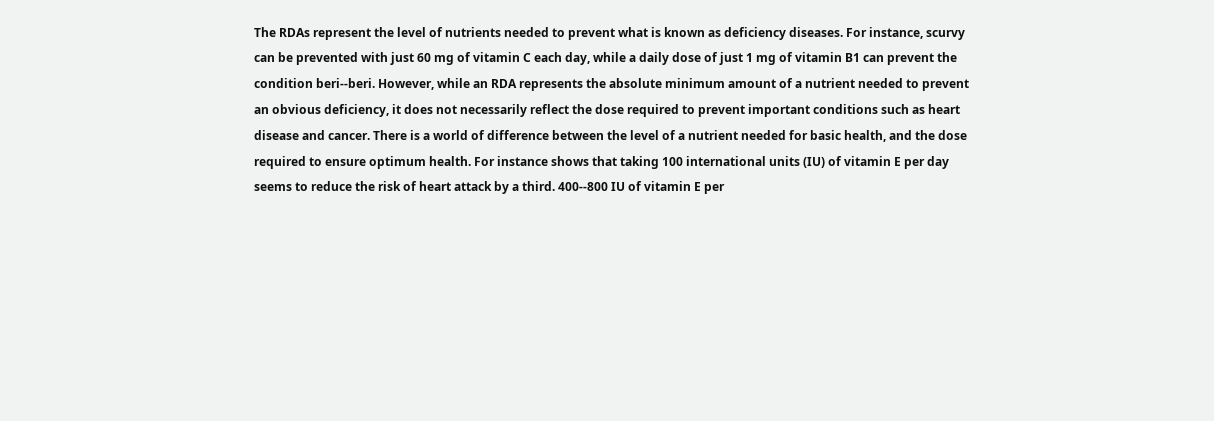The RDAs represent the level of nutrients needed to prevent what is known as deficiency diseases. For instance, scurvy can be prevented with just 60 mg of vitamin C each day, while a daily dose of just 1 mg of vitamin B1 can prevent the condition beri-‐beri. However, while an RDA represents the absolute minimum amount of a nutrient needed to prevent an obvious deficiency, it does not necessarily reflect the dose required to prevent important conditions such as heart disease and cancer. There is a world of difference between the level of a nutrient needed for basic health, and the dose required to ensure optimum health. For instance shows that taking 100 international units (IU) of vitamin E per day seems to reduce the risk of heart attack by a third. 400-‐800 IU of vitamin E per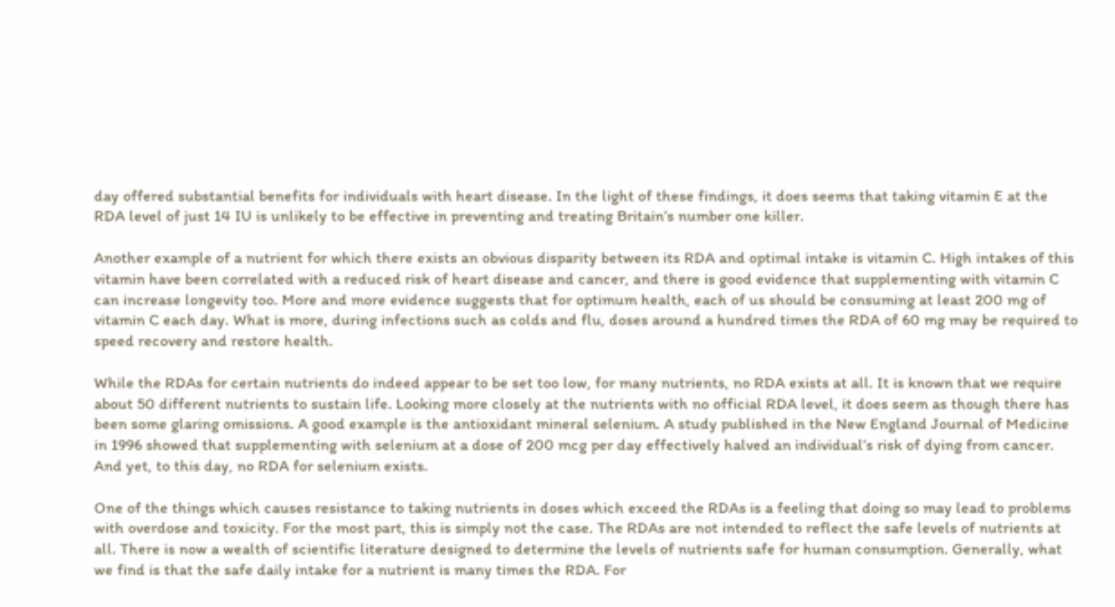day offered substantial benefits for individuals with heart disease. In the light of these findings, it does seems that taking vitamin E at the RDA level of just 14 IU is unlikely to be effective in preventing and treating Britain’s number one killer.

Another example of a nutrient for which there exists an obvious disparity between its RDA and optimal intake is vitamin C. High intakes of this vitamin have been correlated with a reduced risk of heart disease and cancer, and there is good evidence that supplementing with vitamin C can increase longevity too. More and more evidence suggests that for optimum health, each of us should be consuming at least 200 mg of vitamin C each day. What is more, during infections such as colds and flu, doses around a hundred times the RDA of 60 mg may be required to speed recovery and restore health.

While the RDAs for certain nutrients do indeed appear to be set too low, for many nutrients, no RDA exists at all. It is known that we require about 50 different nutrients to sustain life. Looking more closely at the nutrients with no official RDA level, it does seem as though there has been some glaring omissions. A good example is the antioxidant mineral selenium. A study published in the New England Journal of Medicine in 1996 showed that supplementing with selenium at a dose of 200 mcg per day effectively halved an individual’s risk of dying from cancer. And yet, to this day, no RDA for selenium exists.

One of the things which causes resistance to taking nutrients in doses which exceed the RDAs is a feeling that doing so may lead to problems with overdose and toxicity. For the most part, this is simply not the case. The RDAs are not intended to reflect the safe levels of nutrients at all. There is now a wealth of scientific literature designed to determine the levels of nutrients safe for human consumption. Generally, what we find is that the safe daily intake for a nutrient is many times the RDA. For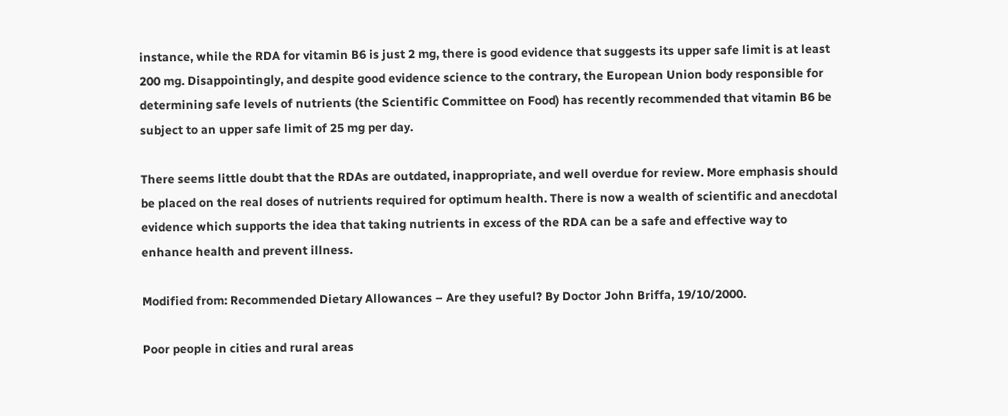instance, while the RDA for vitamin B6 is just 2 mg, there is good evidence that suggests its upper safe limit is at least 200 mg. Disappointingly, and despite good evidence science to the contrary, the European Union body responsible for determining safe levels of nutrients (the Scientific Committee on Food) has recently recommended that vitamin B6 be subject to an upper safe limit of 25 mg per day.

There seems little doubt that the RDAs are outdated, inappropriate, and well overdue for review. More emphasis should be placed on the real doses of nutrients required for optimum health. There is now a wealth of scientific and anecdotal evidence which supports the idea that taking nutrients in excess of the RDA can be a safe and effective way to enhance health and prevent illness.

Modified from: Recommended Dietary Allowances – Are they useful? By Doctor John Briffa, 19/10/2000.

Poor people in cities and rural areas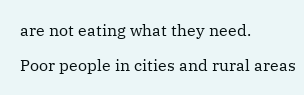are not eating what they need.

Poor people in cities and rural areas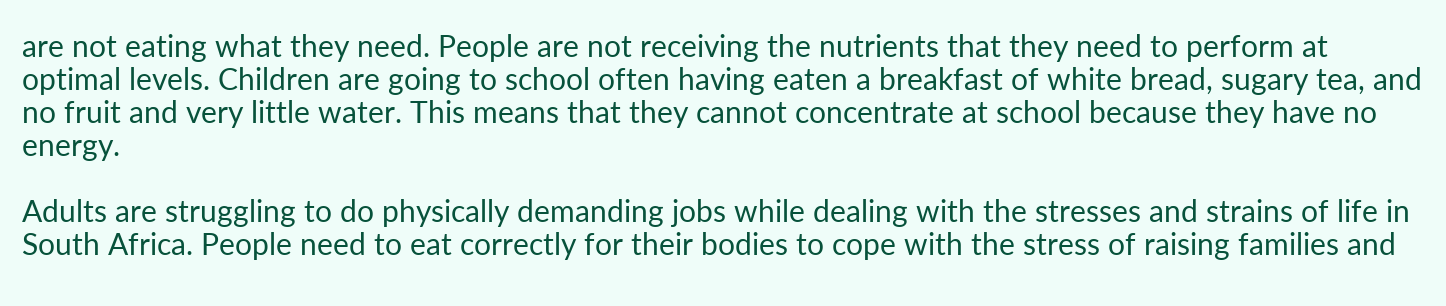are not eating what they need. People are not receiving the nutrients that they need to perform at optimal levels. Children are going to school often having eaten a breakfast of white bread, sugary tea, and no fruit and very little water. This means that they cannot concentrate at school because they have no energy.

Adults are struggling to do physically demanding jobs while dealing with the stresses and strains of life in South Africa. People need to eat correctly for their bodies to cope with the stress of raising families and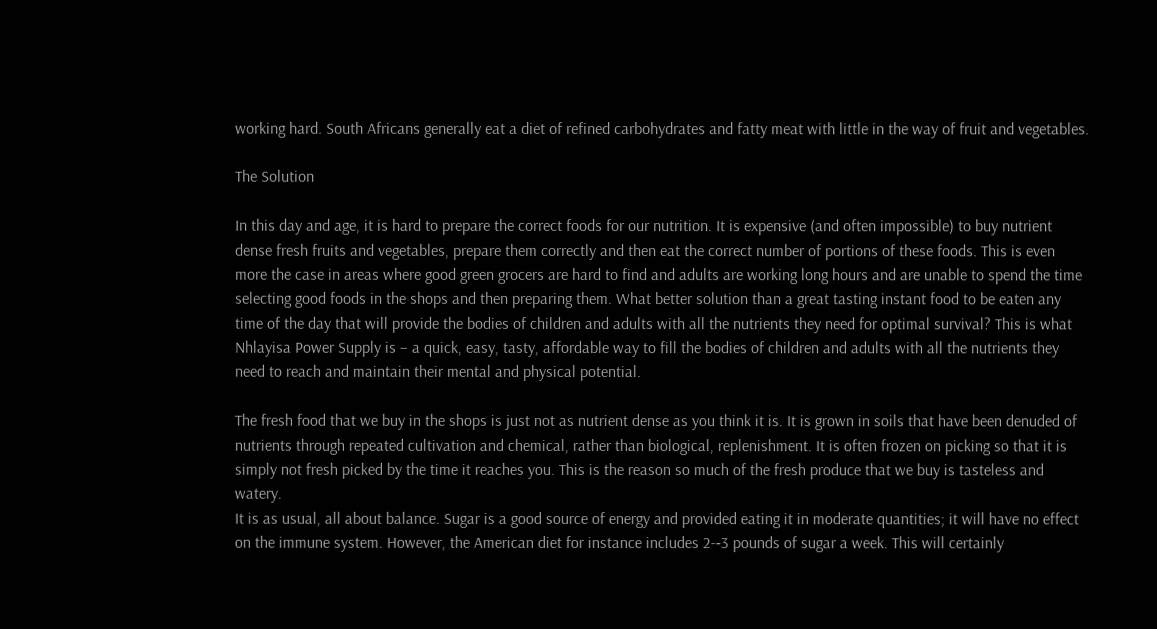working hard. South Africans generally eat a diet of refined carbohydrates and fatty meat with little in the way of fruit and vegetables.

The Solution

In this day and age, it is hard to prepare the correct foods for our nutrition. It is expensive (and often impossible) to buy nutrient dense fresh fruits and vegetables, prepare them correctly and then eat the correct number of portions of these foods. This is even more the case in areas where good green grocers are hard to find and adults are working long hours and are unable to spend the time selecting good foods in the shops and then preparing them. What better solution than a great tasting instant food to be eaten any time of the day that will provide the bodies of children and adults with all the nutrients they need for optimal survival? This is what Nhlayisa Power Supply is – a quick, easy, tasty, affordable way to fill the bodies of children and adults with all the nutrients they need to reach and maintain their mental and physical potential.

The fresh food that we buy in the shops is just not as nutrient dense as you think it is. It is grown in soils that have been denuded of nutrients through repeated cultivation and chemical, rather than biological, replenishment. It is often frozen on picking so that it is simply not fresh picked by the time it reaches you. This is the reason so much of the fresh produce that we buy is tasteless and watery.
It is as usual, all about balance. Sugar is a good source of energy and provided eating it in moderate quantities; it will have no effect on the immune system. However, the American diet for instance includes 2-‐3 pounds of sugar a week. This will certainly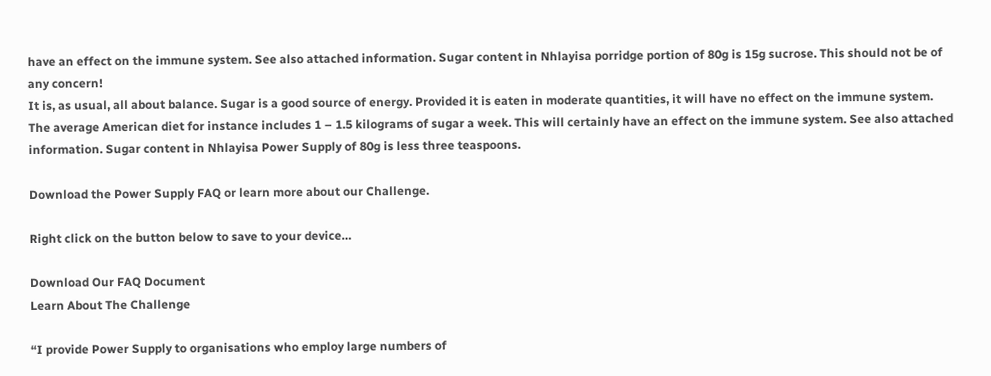have an effect on the immune system. See also attached information. Sugar content in Nhlayisa porridge portion of 80g is 15g sucrose. This should not be of any concern!
It is, as usual, all about balance. Sugar is a good source of energy. Provided it is eaten in moderate quantities, it will have no effect on the immune system. The average American diet for instance includes 1 – 1.5 kilograms of sugar a week. This will certainly have an effect on the immune system. See also attached information. Sugar content in Nhlayisa Power Supply of 80g is less three teaspoons.

Download the Power Supply FAQ or learn more about our Challenge.

Right click on the button below to save to your device…

Download Our FAQ Document
Learn About The Challenge

“I provide Power Supply to organisations who employ large numbers of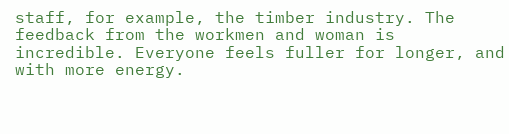staff, for example, the timber industry. The feedback from the workmen and woman is incredible. Everyone feels fuller for longer, and with more energy.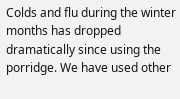Colds and flu during the winter months has dropped dramatically since using the porridge. We have used other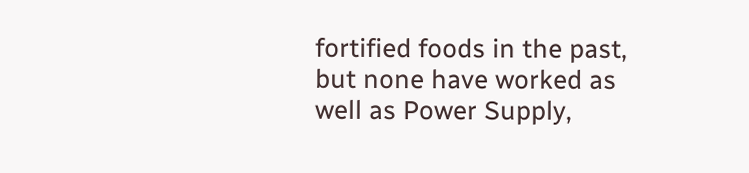fortified foods in the past, but none have worked as well as Power Supply,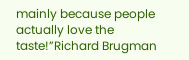mainly because people actually love the taste!”Richard Brugman